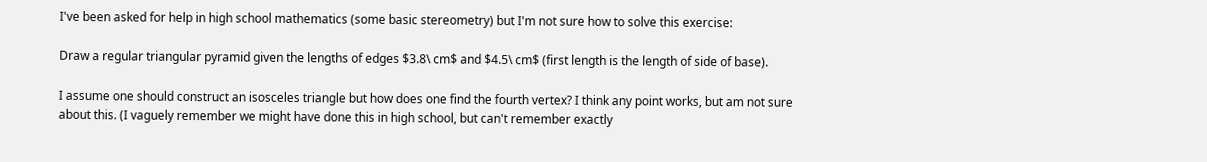I've been asked for help in high school mathematics (some basic stereometry) but I'm not sure how to solve this exercise:

Draw a regular triangular pyramid given the lengths of edges $3.8\ cm$ and $4.5\ cm$ (first length is the length of side of base).

I assume one should construct an isosceles triangle but how does one find the fourth vertex? I think any point works, but am not sure about this. (I vaguely remember we might have done this in high school, but can't remember exactly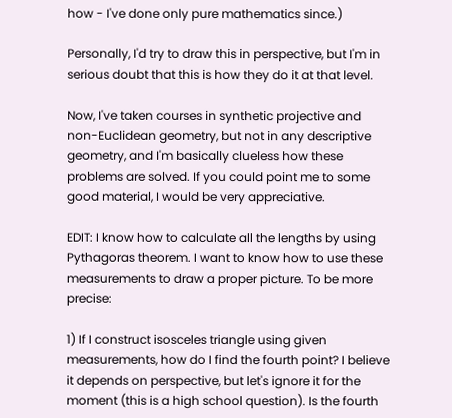how - I've done only pure mathematics since.)

Personally, I'd try to draw this in perspective, but I'm in serious doubt that this is how they do it at that level.

Now, I've taken courses in synthetic projective and non-Euclidean geometry, but not in any descriptive geometry, and I'm basically clueless how these problems are solved. If you could point me to some good material, I would be very appreciative.

EDIT: I know how to calculate all the lengths by using Pythagoras theorem. I want to know how to use these measurements to draw a proper picture. To be more precise:

1) If I construct isosceles triangle using given measurements, how do I find the fourth point? I believe it depends on perspective, but let's ignore it for the moment (this is a high school question). Is the fourth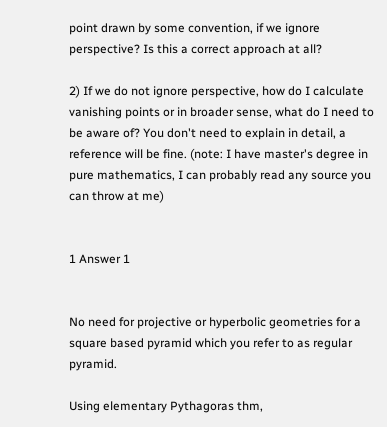point drawn by some convention, if we ignore perspective? Is this a correct approach at all?

2) If we do not ignore perspective, how do I calculate vanishing points or in broader sense, what do I need to be aware of? You don't need to explain in detail, a reference will be fine. (note: I have master's degree in pure mathematics, I can probably read any source you can throw at me)


1 Answer 1


No need for projective or hyperbolic geometries for a square based pyramid which you refer to as regular pyramid.

Using elementary Pythagoras thm,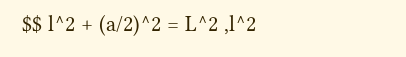$$ l^2 + (a/2)^2 = L^2 ,l^2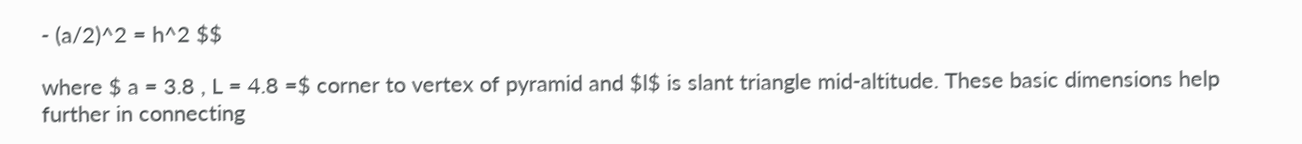- (a/2)^2 = h^2 $$

where $ a = 3.8 , L = 4.8 =$ corner to vertex of pyramid and $l$ is slant triangle mid-altitude. These basic dimensions help further in connecting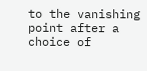to the vanishing point after a choice of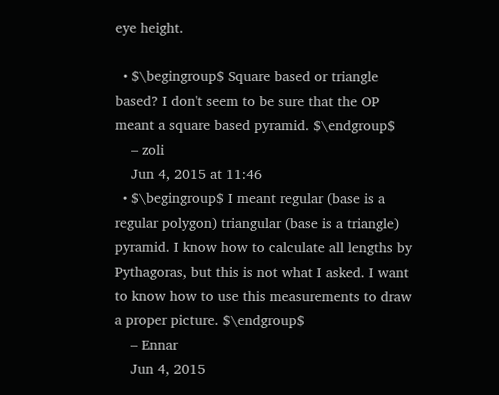eye height.

  • $\begingroup$ Square based or triangle based? I don't seem to be sure that the OP meant a square based pyramid. $\endgroup$
    – zoli
    Jun 4, 2015 at 11:46
  • $\begingroup$ I meant regular (base is a regular polygon) triangular (base is a triangle) pyramid. I know how to calculate all lengths by Pythagoras, but this is not what I asked. I want to know how to use this measurements to draw a proper picture. $\endgroup$
    – Ennar
    Jun 4, 2015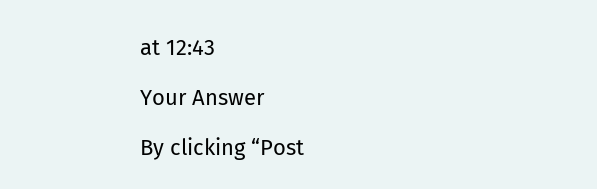at 12:43

Your Answer

By clicking “Post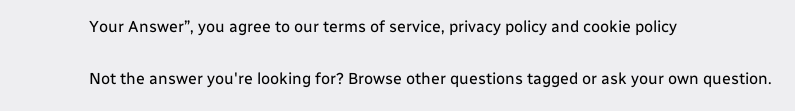Your Answer”, you agree to our terms of service, privacy policy and cookie policy

Not the answer you're looking for? Browse other questions tagged or ask your own question.